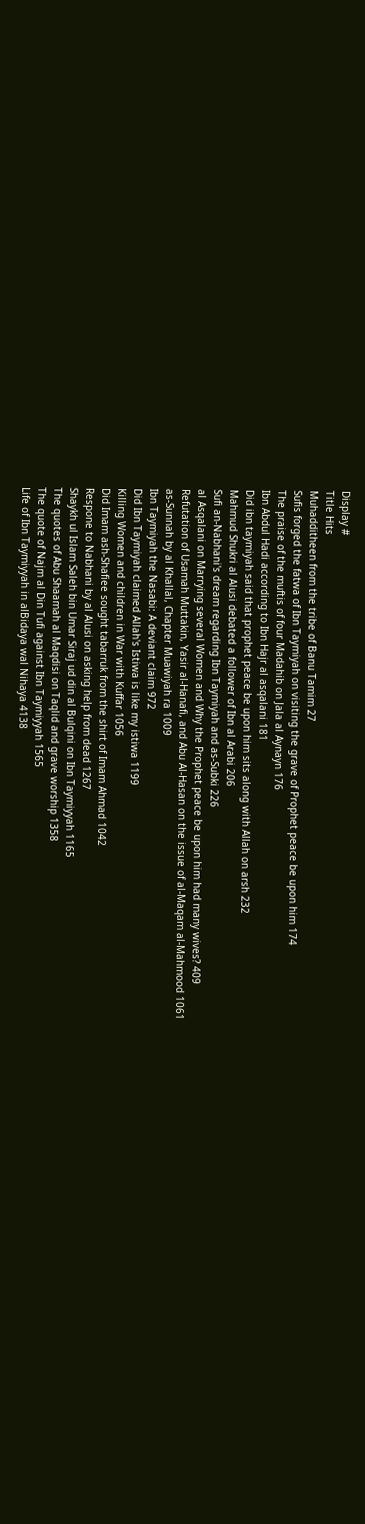Display #
Title Hits
Muhadditheen from the tribe of Banu Tamim 27
Sufis forged the fatwa of Ibn Taymiyah on visiting the grave of Prophet peace be upon him 174
The praise of the muftis of four Madahib on Jala al Aynayn 176
Ibn Abdul Hadi according to Ibn Hajr al asqalani 181
Did ibn taymiyah said that prophet peace be upon him sits along with Allah on arsh 232
Mahmud Shukri al Alusi debated a follower of Ibn al Arabi 206
Sufi an-Nabhani's dream regarding Ibn Taymiyah and as-Subki 226
al Asqalani on Marrying several Women and Why the Prophet peace be upon him had many wives? 409
Refutation of Usamah Muttakin, Yasir al-Hanafi, and Abu Al-Hasan on the issue of al-Maqam al-Mahmood 1061
as-Sunnah by al Khallal, Chapter Muawiyah ra 1009
Ibn Taymiyah the Nasabi: A deviant claim 972
Did Ibn Taymiyah claimed Allah's Istiwa is like my istiwa 1199
Killing Women and children in War with Kuffar 1056
Did Imam ash-Shafiee sought tabarruk from the shirt of Imam Ahmad 1042
Respone to Nabhani by al Alusi on asking help from dead 1267
Shaykh ul Islam Saleh bin Umar Siraj ud din al Bulqini on Ibn Taymiyyah 1165
The quotes of Abu Shaamah al Maqdisi on Taqlid and grave worship 1358
The quote of Najm al Din Tufi against Ibn Taymiyyah 1565
Life of Ibn Taymiyyah in alBidaya wal Nihaya 4138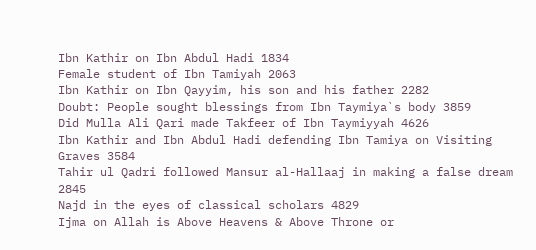Ibn Kathir on Ibn Abdul Hadi 1834
Female student of Ibn Tamiyah 2063
Ibn Kathir on Ibn Qayyim, his son and his father 2282
Doubt: People sought blessings from Ibn Taymiya`s body 3859
Did Mulla Ali Qari made Takfeer of Ibn Taymiyyah 4626
Ibn Kathir and Ibn Abdul Hadi defending Ibn Tamiya on Visiting Graves 3584
Tahir ul Qadri followed Mansur al-Hallaaj in making a false dream 2845
Najd in the eyes of classical scholars 4829
Ijma on Allah is Above Heavens & Above Throne or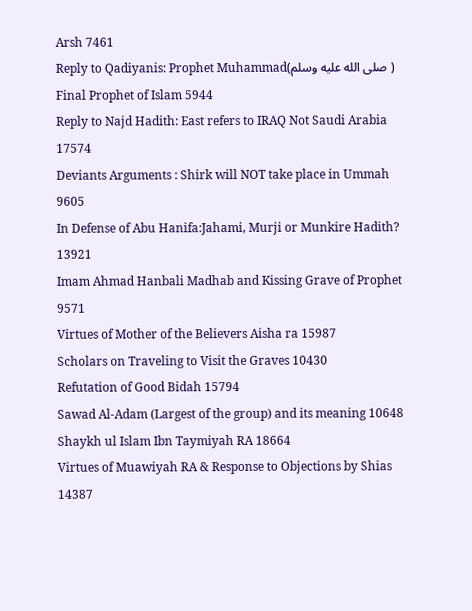Arsh 7461
Reply to Qadiyanis: Prophet Muhammad(صلى الله عليه وسلم ) Final Prophet of Islam 5944
Reply to Najd Hadith: East refers to IRAQ Not Saudi Arabia 17574
Deviants Arguments : Shirk will NOT take place in Ummah 9605
In Defense of Abu Hanifa:Jahami, Murji or Munkire Hadith? 13921
Imam Ahmad Hanbali Madhab and Kissing Grave of Prophet 9571
Virtues of Mother of the Believers Aisha ra 15987
Scholars on Traveling to Visit the Graves 10430
Refutation of Good Bidah 15794
Sawad Al-Adam (Largest of the group) and its meaning 10648
Shaykh ul Islam Ibn Taymiyah RA 18664
Virtues of Muawiyah RA & Response to Objections by Shias 14387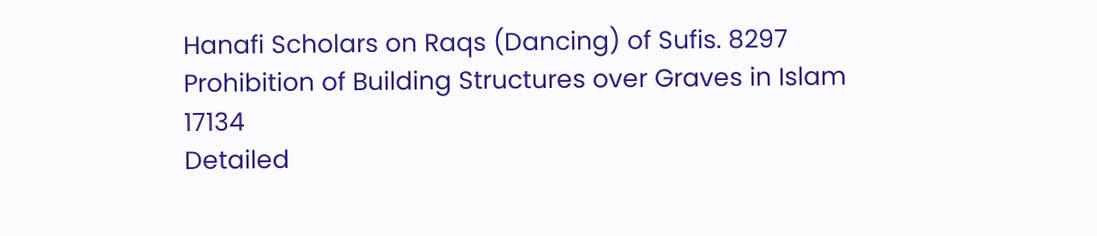Hanafi Scholars on Raqs (Dancing) of Sufis. 8297
Prohibition of Building Structures over Graves in Islam 17134
Detailed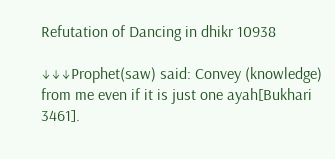Refutation of Dancing in dhikr 10938

↓↓↓Prophet(saw) said: Convey (knowledge) from me even if it is just one ayah[Bukhari 3461].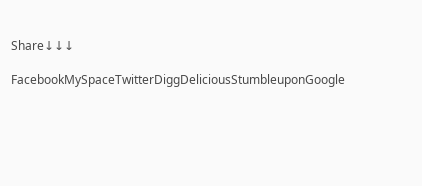Share↓↓↓

FacebookMySpaceTwitterDiggDeliciousStumbleuponGoogle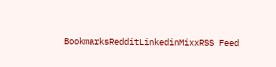BookmarksRedditLinkedinMixxRSS Feed